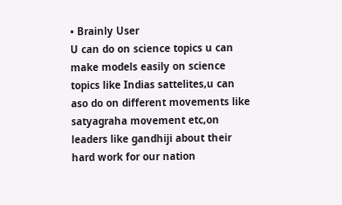• Brainly User
U can do on science topics u can make models easily on science topics like Indias sattelites,u can aso do on different movements like satyagraha movement etc,on leaders like gandhiji about their hard work for our nation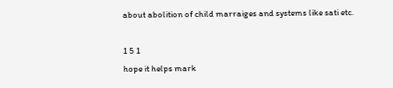about abolition of child marraiges and systems like sati etc.

1 5 1
hope it helps mark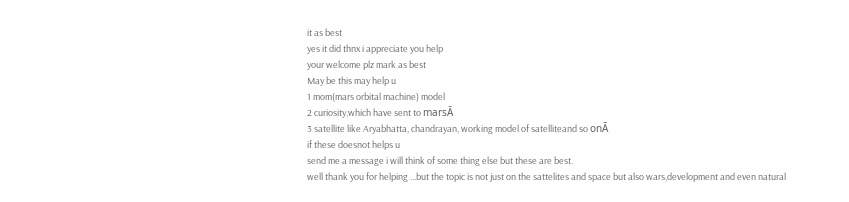it as best
yes it did thnx i appreciate you help
your welcome plz mark as best
May be this may help u
1 mom(mars orbital machine) model
2 curiosity,which have sent to marsĀ
3 satellite like Aryabhatta, chandrayan, working model of satelliteand so onĀ
if these doesnot helps u
send me a message i will think of some thing else but these are best.
well thank you for helping ...but the topic is not just on the sattelites and space but also wars,development and even natural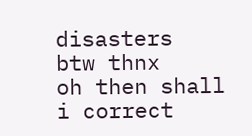disasters
btw thnx
oh then shall i correct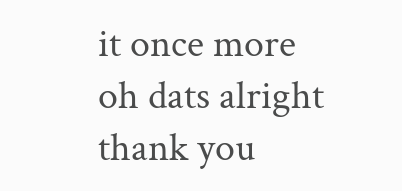it once more
oh dats alright thank you